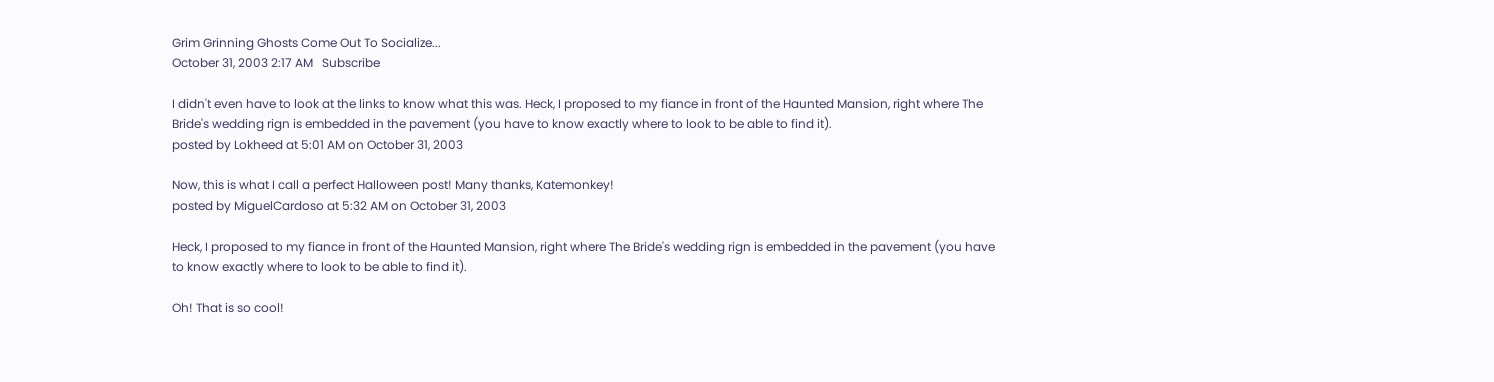Grim Grinning Ghosts Come Out To Socialize...
October 31, 2003 2:17 AM   Subscribe

I didn't even have to look at the links to know what this was. Heck, I proposed to my fiance in front of the Haunted Mansion, right where The Bride's wedding rign is embedded in the pavement (you have to know exactly where to look to be able to find it).
posted by Lokheed at 5:01 AM on October 31, 2003

Now, this is what I call a perfect Halloween post! Many thanks, Katemonkey!
posted by MiguelCardoso at 5:32 AM on October 31, 2003

Heck, I proposed to my fiance in front of the Haunted Mansion, right where The Bride's wedding rign is embedded in the pavement (you have to know exactly where to look to be able to find it).

Oh! That is so cool!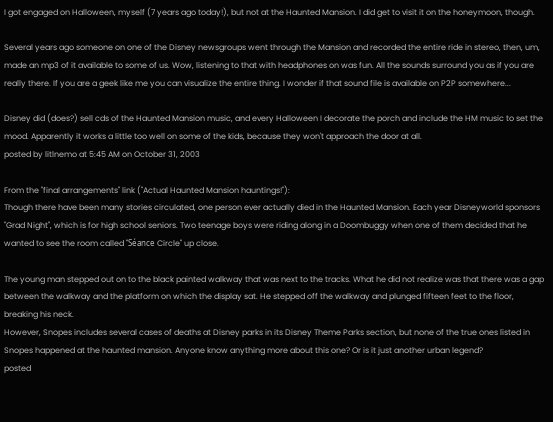I got engaged on Halloween, myself (7 years ago today!), but not at the Haunted Mansion. I did get to visit it on the honeymoon, though.

Several years ago someone on one of the Disney newsgroups went through the Mansion and recorded the entire ride in stereo, then, um, made an mp3 of it available to some of us. Wow, listening to that with headphones on was fun. All the sounds surround you as if you are really there. If you are a geek like me you can visualize the entire thing. I wonder if that sound file is available on P2P somewhere...

Disney did (does?) sell cds of the Haunted Mansion music, and every Halloween I decorate the porch and include the HM music to set the mood. Apparently it works a little too well on some of the kids, because they won't approach the door at all.
posted by litlnemo at 5:45 AM on October 31, 2003

From the "final arrangements" link ("Actual Haunted Mansion hauntings!"):
Though there have been many stories circulated, one person ever actually died in the Haunted Mansion. Each year Disneyworld sponsors "Grad Night", which is for high school seniors. Two teenage boys were riding along in a Doombuggy when one of them decided that he wanted to see the room called "Séance Circle" up close.

The young man stepped out on to the black painted walkway that was next to the tracks. What he did not realize was that there was a gap between the walkway and the platform on which the display sat. He stepped off the walkway and plunged fifteen feet to the floor, breaking his neck.
However, Snopes includes several cases of deaths at Disney parks in its Disney Theme Parks section, but none of the true ones listed in Snopes happened at the haunted mansion. Anyone know anything more about this one? Or is it just another urban legend?
posted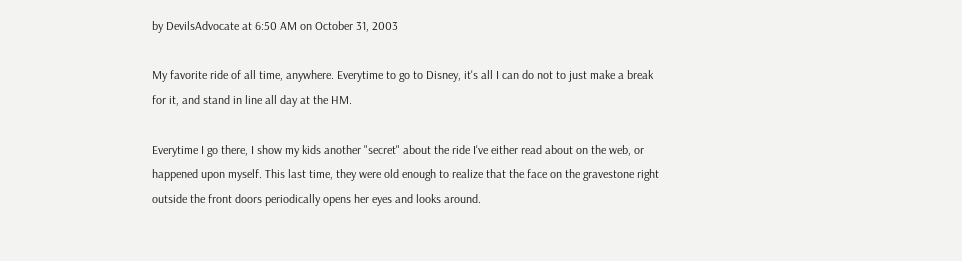by DevilsAdvocate at 6:50 AM on October 31, 2003

My favorite ride of all time, anywhere. Everytime to go to Disney, it's all I can do not to just make a break for it, and stand in line all day at the HM.

Everytime I go there, I show my kids another "secret" about the ride I've either read about on the web, or happened upon myself. This last time, they were old enough to realize that the face on the gravestone right outside the front doors periodically opens her eyes and looks around.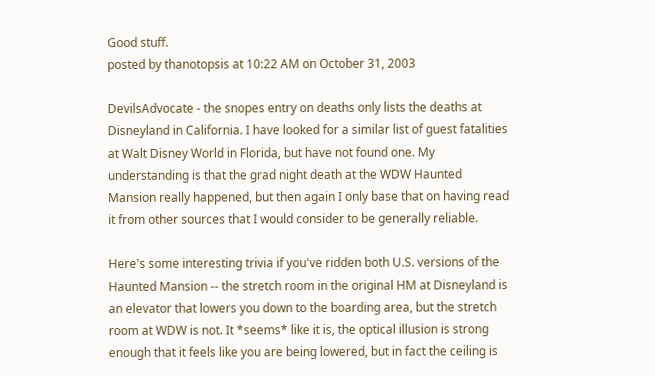Good stuff.
posted by thanotopsis at 10:22 AM on October 31, 2003

DevilsAdvocate - the snopes entry on deaths only lists the deaths at Disneyland in California. I have looked for a similar list of guest fatalities at Walt Disney World in Florida, but have not found one. My understanding is that the grad night death at the WDW Haunted Mansion really happened, but then again I only base that on having read it from other sources that I would consider to be generally reliable.

Here's some interesting trivia if you've ridden both U.S. versions of the Haunted Mansion -- the stretch room in the original HM at Disneyland is an elevator that lowers you down to the boarding area, but the stretch room at WDW is not. It *seems* like it is, the optical illusion is strong enough that it feels like you are being lowered, but in fact the ceiling is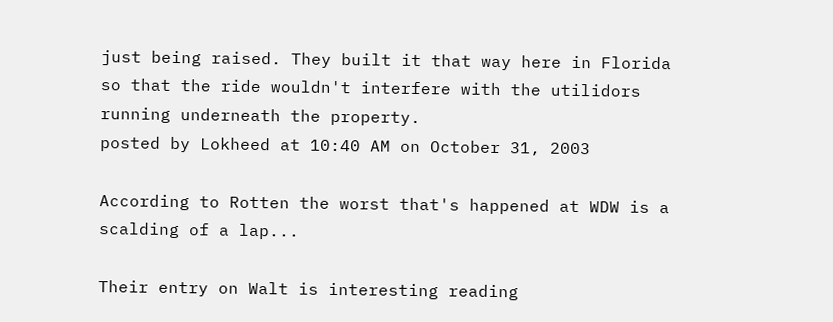just being raised. They built it that way here in Florida so that the ride wouldn't interfere with the utilidors running underneath the property.
posted by Lokheed at 10:40 AM on October 31, 2003

According to Rotten the worst that's happened at WDW is a scalding of a lap...

Their entry on Walt is interesting reading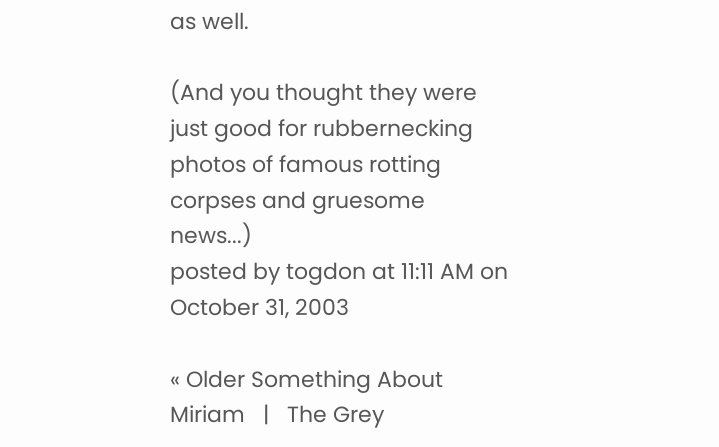as well.

(And you thought they were just good for rubbernecking photos of famous rotting corpses and gruesome news...)
posted by togdon at 11:11 AM on October 31, 2003

« Older Something About Miriam   |   The Grey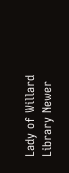Lady of Willard Library Newer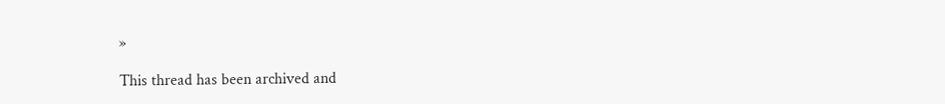»

This thread has been archived and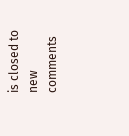is closed to new comments